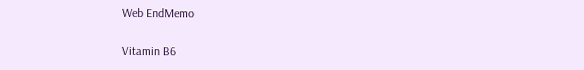Web EndMemo

Vitamin B6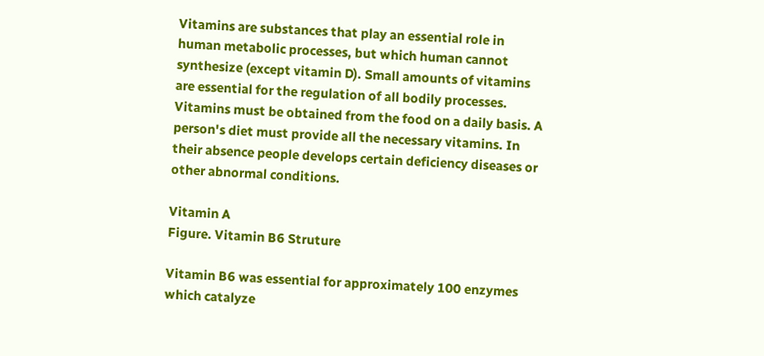Vitamins are substances that play an essential role in human metabolic processes, but which human cannot synthesize (except vitamin D). Small amounts of vitamins are essential for the regulation of all bodily processes. Vitamins must be obtained from the food on a daily basis. A person's diet must provide all the necessary vitamins. In their absence people develops certain deficiency diseases or other abnormal conditions.

Vitamin A
Figure. Vitamin B6 Struture

Vitamin B6 was essential for approximately 100 enzymes which catalyze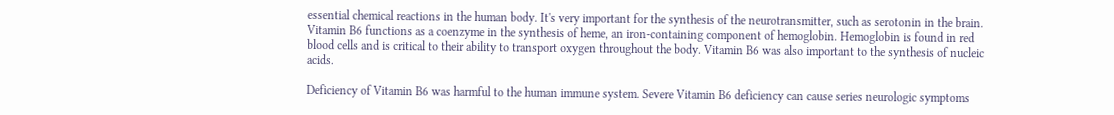essential chemical reactions in the human body. It's very important for the synthesis of the neurotransmitter, such as serotonin in the brain. Vitamin B6 functions as a coenzyme in the synthesis of heme, an iron-containing component of hemoglobin. Hemoglobin is found in red blood cells and is critical to their ability to transport oxygen throughout the body. Vitamin B6 was also important to the synthesis of nucleic acids.

Deficiency of Vitamin B6 was harmful to the human immune system. Severe Vitamin B6 deficiency can cause series neurologic symptoms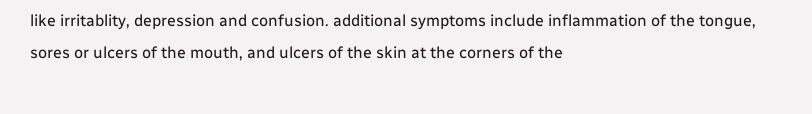like irritablity, depression and confusion. additional symptoms include inflammation of the tongue, sores or ulcers of the mouth, and ulcers of the skin at the corners of the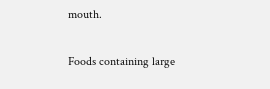mouth.

Foods containing large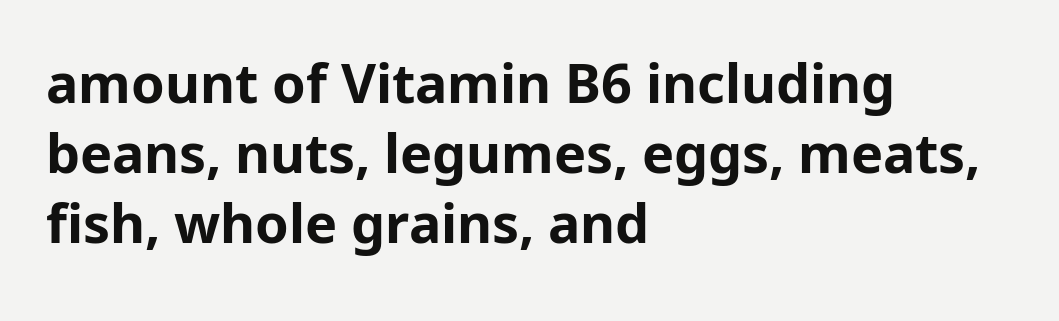amount of Vitamin B6 including beans, nuts, legumes, eggs, meats, fish, whole grains, and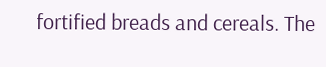fortified breads and cereals. The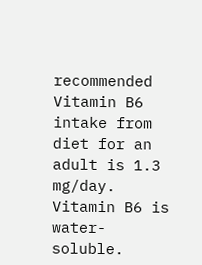recommended Vitamin B6 intake from diet for an adult is 1.3 mg/day. Vitamin B6 is water-soluble.